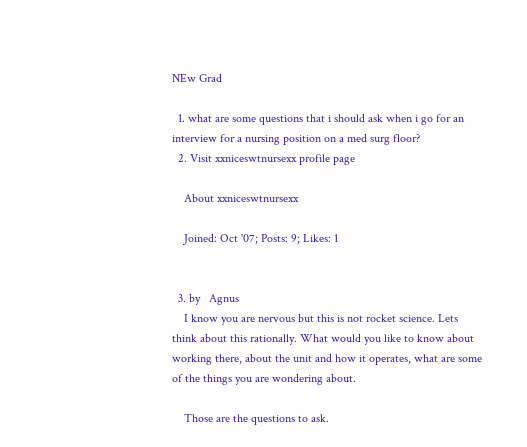NEw Grad

  1. what are some questions that i should ask when i go for an interview for a nursing position on a med surg floor?
  2. Visit xxniceswtnursexx profile page

    About xxniceswtnursexx

    Joined: Oct '07; Posts: 9; Likes: 1


  3. by   Agnus
    I know you are nervous but this is not rocket science. Lets think about this rationally. What would you like to know about working there, about the unit and how it operates, what are some of the things you are wondering about.

    Those are the questions to ask.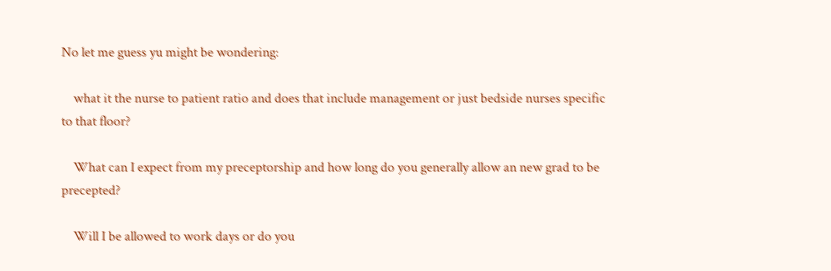No let me guess yu might be wondering:

    what it the nurse to patient ratio and does that include management or just bedside nurses specific to that floor?

    What can I expect from my preceptorship and how long do you generally allow an new grad to be precepted?

    Will I be allowed to work days or do you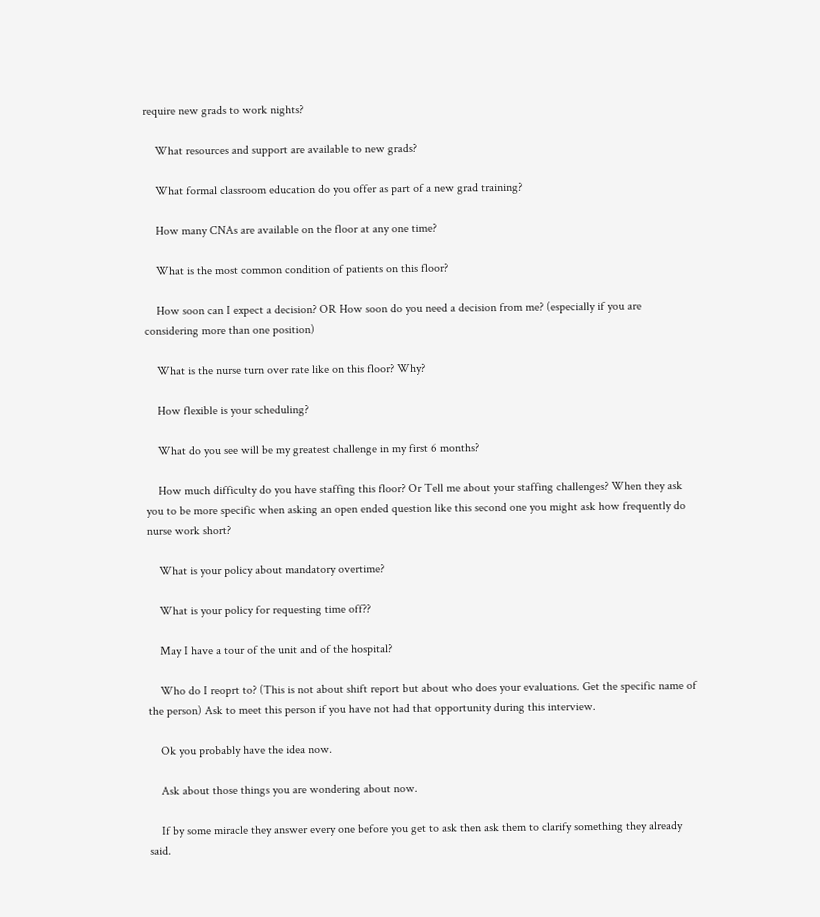require new grads to work nights?

    What resources and support are available to new grads?

    What formal classroom education do you offer as part of a new grad training?

    How many CNAs are available on the floor at any one time?

    What is the most common condition of patients on this floor?

    How soon can I expect a decision? OR How soon do you need a decision from me? (especially if you are considering more than one position)

    What is the nurse turn over rate like on this floor? Why?

    How flexible is your scheduling?

    What do you see will be my greatest challenge in my first 6 months?

    How much difficulty do you have staffing this floor? Or Tell me about your staffing challenges? When they ask you to be more specific when asking an open ended question like this second one you might ask how frequently do nurse work short?

    What is your policy about mandatory overtime?

    What is your policy for requesting time off??

    May I have a tour of the unit and of the hospital?

    Who do I reoprt to? (This is not about shift report but about who does your evaluations. Get the specific name of the person) Ask to meet this person if you have not had that opportunity during this interview.

    Ok you probably have the idea now.

    Ask about those things you are wondering about now.

    If by some miracle they answer every one before you get to ask then ask them to clarify something they already said.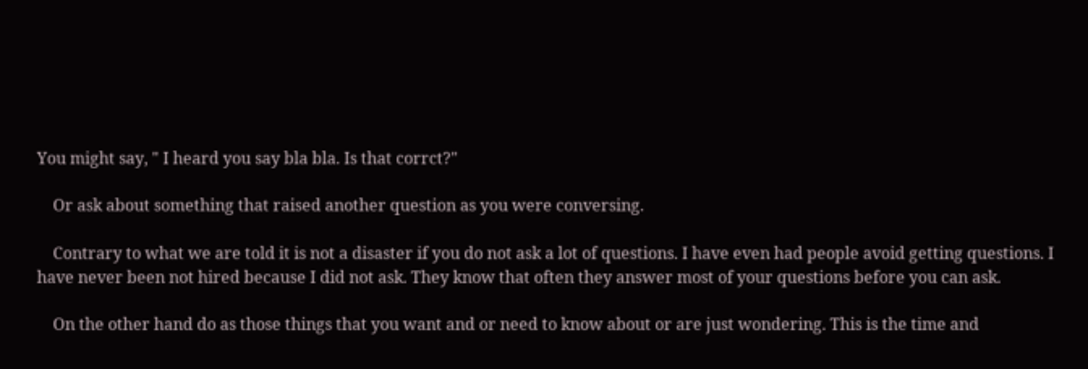You might say, " I heard you say bla bla. Is that corrct?"

    Or ask about something that raised another question as you were conversing.

    Contrary to what we are told it is not a disaster if you do not ask a lot of questions. I have even had people avoid getting questions. I have never been not hired because I did not ask. They know that often they answer most of your questions before you can ask.

    On the other hand do as those things that you want and or need to know about or are just wondering. This is the time and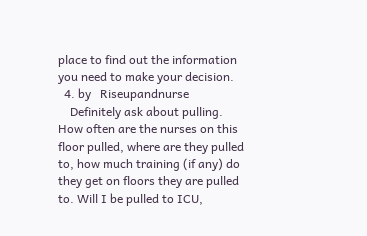place to find out the information you need to make your decision.
  4. by   Riseupandnurse
    Definitely ask about pulling. How often are the nurses on this floor pulled, where are they pulled to, how much training (if any) do they get on floors they are pulled to. Will I be pulled to ICU,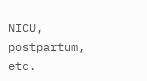NICU, postpartum, etc.